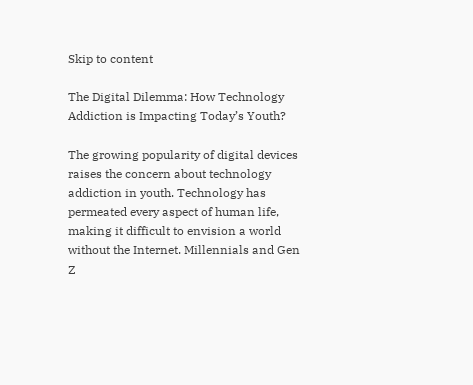Skip to content

The Digital Dilemma: How Technology Addiction is Impacting Today’s Youth?

The growing popularity of digital devices raises the concern about technology addiction in youth. Technology has permeated every aspect of human life, making it difficult to envision a world without the Internet. Millennials and Gen Z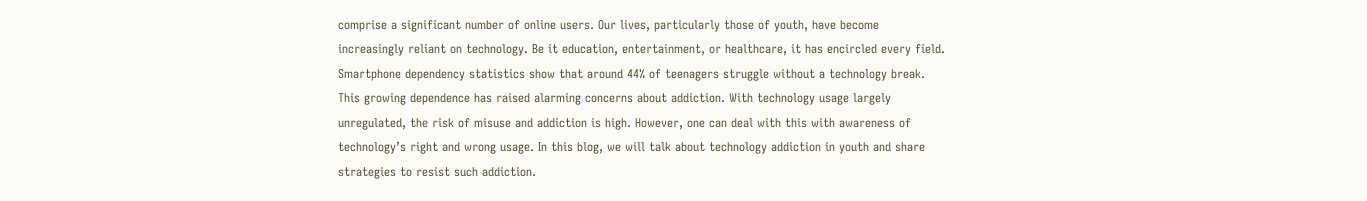comprise a significant number of online users. Our lives, particularly those of youth, have become increasingly reliant on technology. Be it education, entertainment, or healthcare, it has encircled every field. Smartphone dependency statistics show that around 44% of teenagers struggle without a technology break. This growing dependence has raised alarming concerns about addiction. With technology usage largely unregulated, the risk of misuse and addiction is high. However, one can deal with this with awareness of technology’s right and wrong usage. In this blog, we will talk about technology addiction in youth and share strategies to resist such addiction.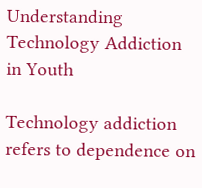Understanding Technology Addiction in Youth

Technology addiction refers to dependence on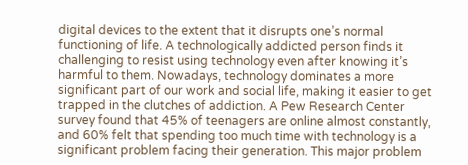digital devices to the extent that it disrupts one’s normal functioning of life. A technologically addicted person finds it challenging to resist using technology even after knowing it’s harmful to them. Nowadays, technology dominates a more significant part of our work and social life, making it easier to get trapped in the clutches of addiction. A Pew Research Center survey found that 45% of teenagers are online almost constantly, and 60% felt that spending too much time with technology is a significant problem facing their generation. This major problem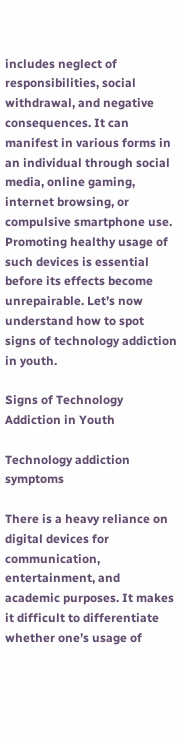includes neglect of responsibilities, social withdrawal, and negative consequences. It can manifest in various forms in an individual through social media, online gaming, internet browsing, or compulsive smartphone use.  Promoting healthy usage of such devices is essential before its effects become unrepairable. Let’s now understand how to spot signs of technology addiction in youth.

Signs of Technology Addiction in Youth

Technology addiction symptoms

There is a heavy reliance on digital devices for communication, entertainment, and academic purposes. It makes it difficult to differentiate whether one’s usage of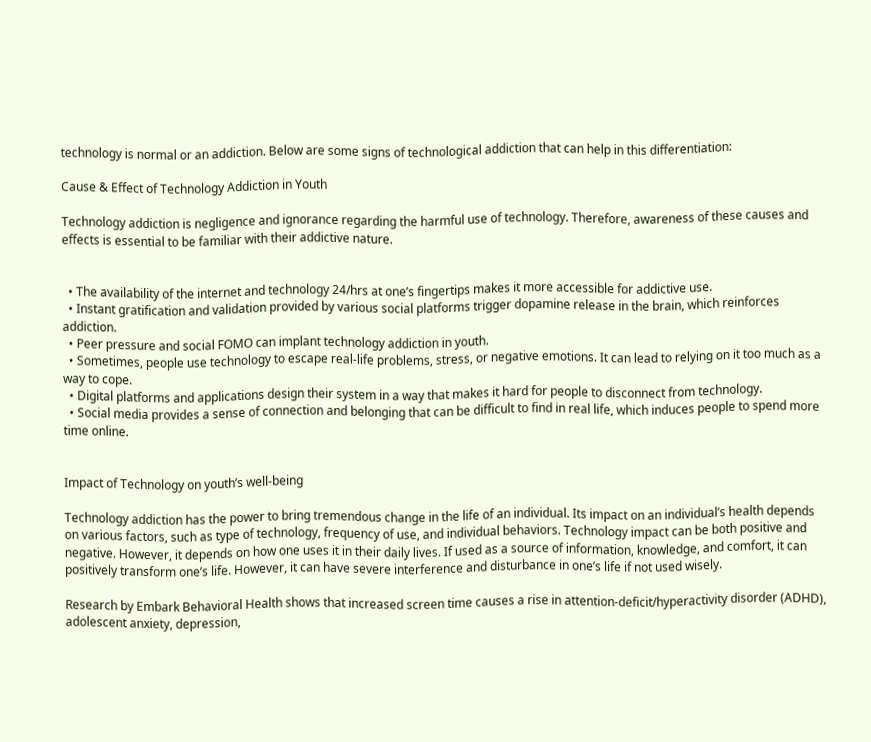technology is normal or an addiction. Below are some signs of technological addiction that can help in this differentiation:

Cause & Effect of Technology Addiction in Youth

Technology addiction is negligence and ignorance regarding the harmful use of technology. Therefore, awareness of these causes and effects is essential to be familiar with their addictive nature.


  • The availability of the internet and technology 24/hrs at one’s fingertips makes it more accessible for addictive use.
  • Instant gratification and validation provided by various social platforms trigger dopamine release in the brain, which reinforces addiction.
  • Peer pressure and social FOMO can implant technology addiction in youth.
  • Sometimes, people use technology to escape real-life problems, stress, or negative emotions. It can lead to relying on it too much as a way to cope.
  • Digital platforms and applications design their system in a way that makes it hard for people to disconnect from technology.
  • Social media provides a sense of connection and belonging that can be difficult to find in real life, which induces people to spend more time online.


Impact of Technology on youth’s well-being

Technology addiction has the power to bring tremendous change in the life of an individual. Its impact on an individual’s health depends on various factors, such as type of technology, frequency of use, and individual behaviors. Technology impact can be both positive and negative. However, it depends on how one uses it in their daily lives. If used as a source of information, knowledge, and comfort, it can positively transform one’s life. However, it can have severe interference and disturbance in one’s life if not used wisely.

Research by Embark Behavioral Health shows that increased screen time causes a rise in attention-deficit/hyperactivity disorder (ADHD), adolescent anxiety, depression,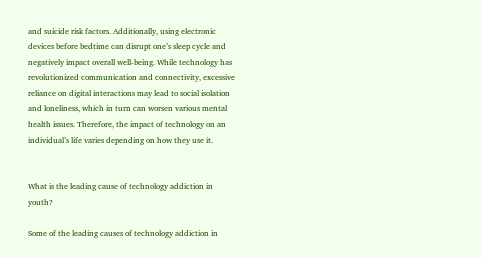and suicide risk factors. Additionally, using electronic devices before bedtime can disrupt one’s sleep cycle and negatively impact overall well-being. While technology has revolutionized communication and connectivity, excessive reliance on digital interactions may lead to social isolation and loneliness, which in turn can worsen various mental health issues. Therefore, the impact of technology on an individual’s life varies depending on how they use it.


What is the leading cause of technology addiction in youth?

Some of the leading causes of technology addiction in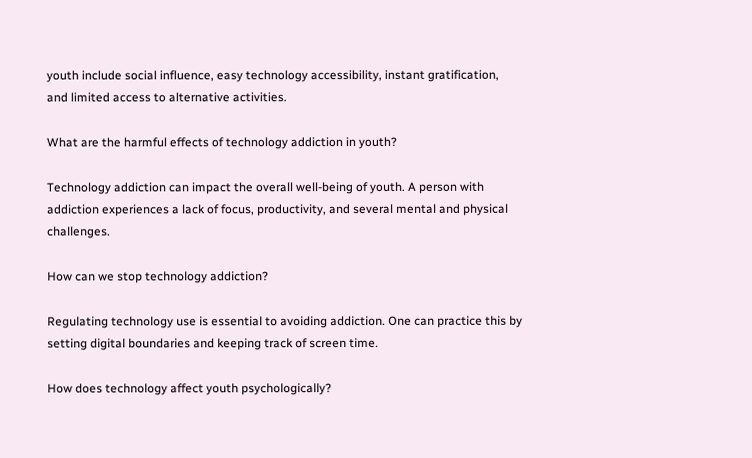youth include social influence, easy technology accessibility, instant gratification, and limited access to alternative activities.

What are the harmful effects of technology addiction in youth?

Technology addiction can impact the overall well-being of youth. A person with addiction experiences a lack of focus, productivity, and several mental and physical challenges.

How can we stop technology addiction?

Regulating technology use is essential to avoiding addiction. One can practice this by setting digital boundaries and keeping track of screen time.

How does technology affect youth psychologically?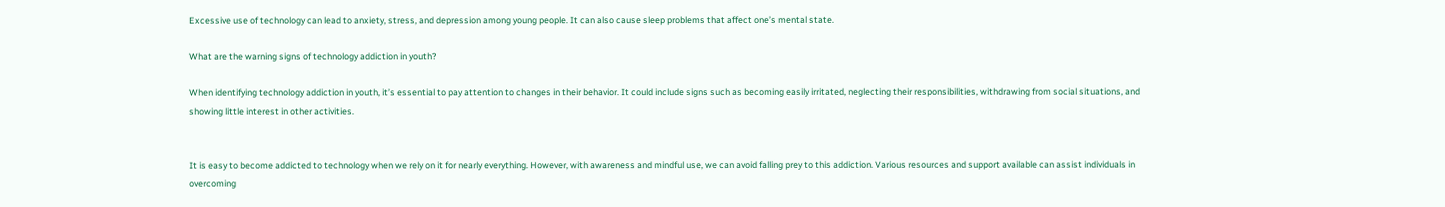Excessive use of technology can lead to anxiety, stress, and depression among young people. It can also cause sleep problems that affect one’s mental state.

What are the warning signs of technology addiction in youth?

When identifying technology addiction in youth, it’s essential to pay attention to changes in their behavior. It could include signs such as becoming easily irritated, neglecting their responsibilities, withdrawing from social situations, and showing little interest in other activities.


It is easy to become addicted to technology when we rely on it for nearly everything. However, with awareness and mindful use, we can avoid falling prey to this addiction. Various resources and support available can assist individuals in overcoming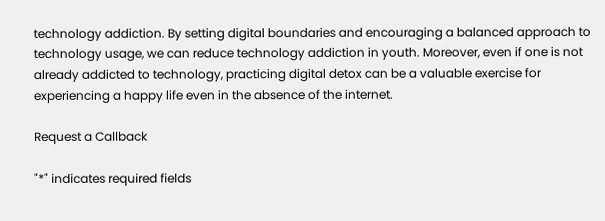technology addiction. By setting digital boundaries and encouraging a balanced approach to technology usage, we can reduce technology addiction in youth. Moreover, even if one is not already addicted to technology, practicing digital detox can be a valuable exercise for experiencing a happy life even in the absence of the internet.

Request a Callback

"*" indicates required fields